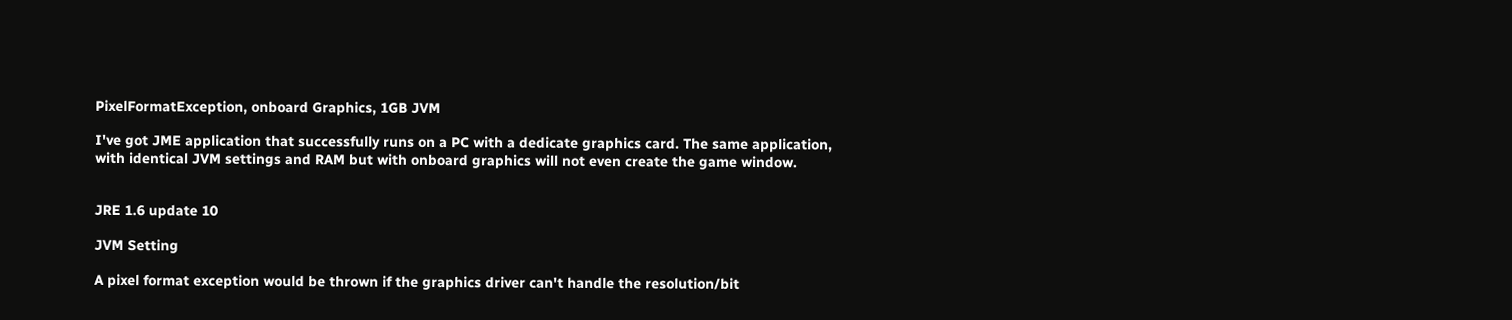PixelFormatException, onboard Graphics, 1GB JVM

I've got JME application that successfully runs on a PC with a dedicate graphics card. The same application, with identical JVM settings and RAM but with onboard graphics will not even create the game window.


JRE 1.6 update 10

JVM Setting

A pixel format exception would be thrown if the graphics driver can't handle the resolution/bit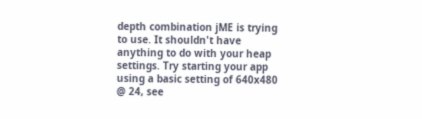depth combination jME is trying to use. It shouldn't have anything to do with your heap settings. Try starting your app using a basic setting of 640x480 @ 24, see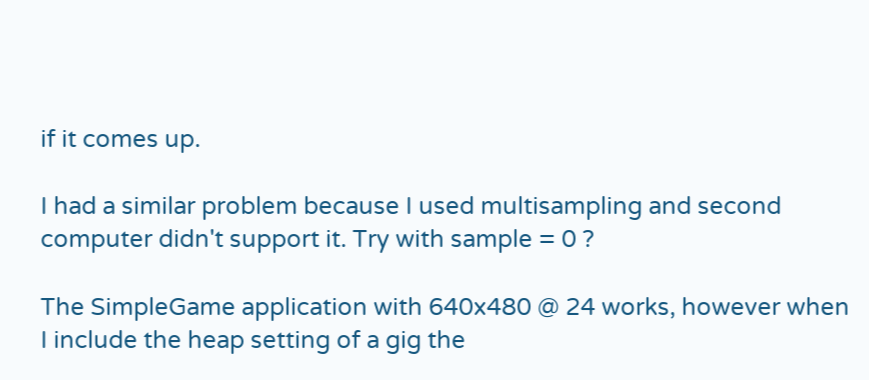if it comes up.

I had a similar problem because I used multisampling and second computer didn't support it. Try with sample = 0 ?

The SimpleGame application with 640x480 @ 24 works, however when I include the heap setting of a gig the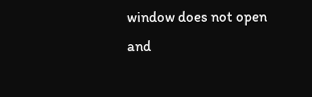window does not open and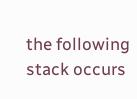the following stack occurs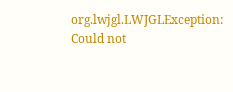org.lwjgl.LWJGLException: Could not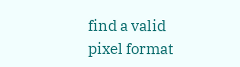find a valid pixel format